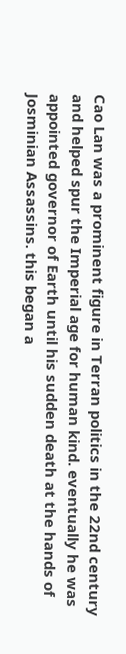Cao Lan was a prominent figure in Terran politics in the 22nd century and helped spur the Imperial age for human kind. eventually he was appointed governor of Earth until his sudden death at the hands of Josminian Assassins. this began a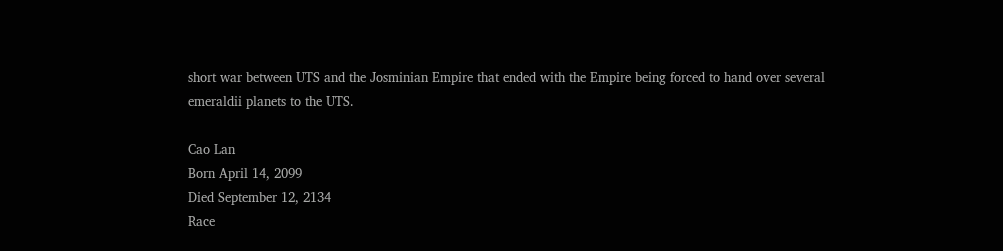short war between UTS and the Josminian Empire that ended with the Empire being forced to hand over several emeraldii planets to the UTS.

Cao Lan
Born April 14, 2099
Died September 12, 2134
Race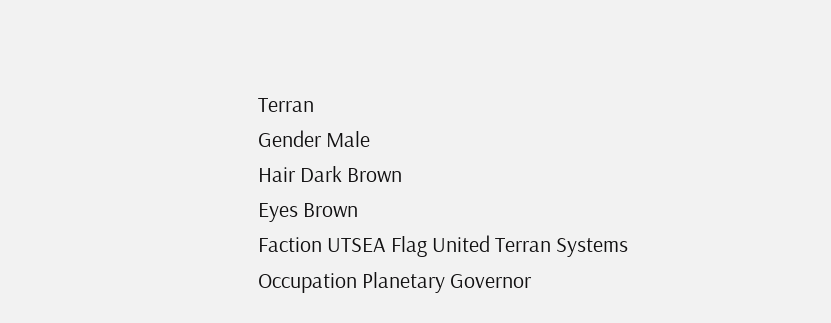Terran
Gender Male
Hair Dark Brown
Eyes Brown
Faction UTSEA Flag United Terran Systems
Occupation Planetary Governor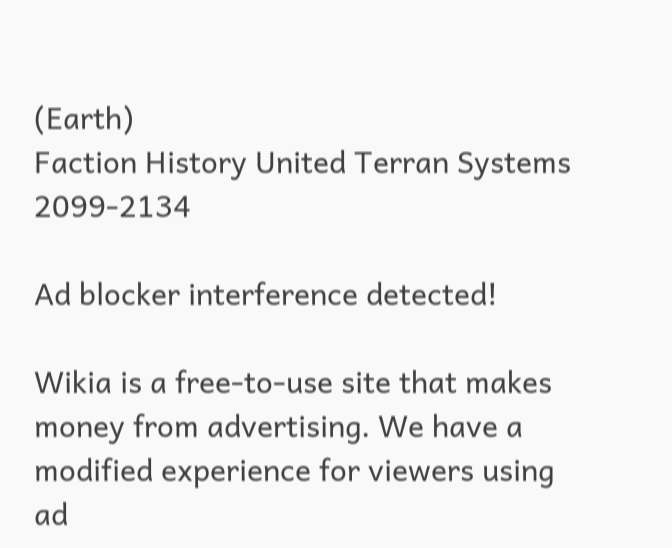(Earth)
Faction History United Terran Systems 2099-2134

Ad blocker interference detected!

Wikia is a free-to-use site that makes money from advertising. We have a modified experience for viewers using ad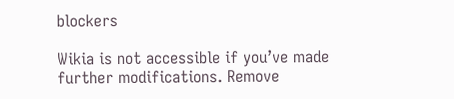blockers

Wikia is not accessible if you’ve made further modifications. Remove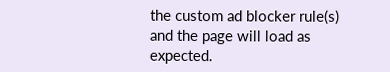the custom ad blocker rule(s) and the page will load as expected.